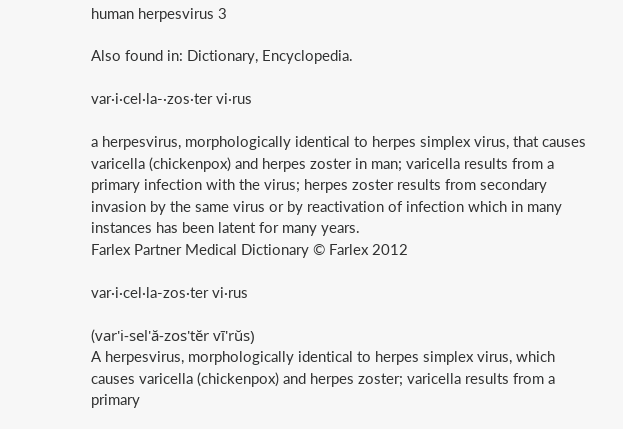human herpesvirus 3

Also found in: Dictionary, Encyclopedia.

var·i·cel·la-·zos·ter vi·rus

a herpesvirus, morphologically identical to herpes simplex virus, that causes varicella (chickenpox) and herpes zoster in man; varicella results from a primary infection with the virus; herpes zoster results from secondary invasion by the same virus or by reactivation of infection which in many instances has been latent for many years.
Farlex Partner Medical Dictionary © Farlex 2012

var·i·cel·la-zos·ter vi·rus

(var'i-sel'ă-zos'tĕr vī'rŭs)
A herpesvirus, morphologically identical to herpes simplex virus, which causes varicella (chickenpox) and herpes zoster; varicella results from a primary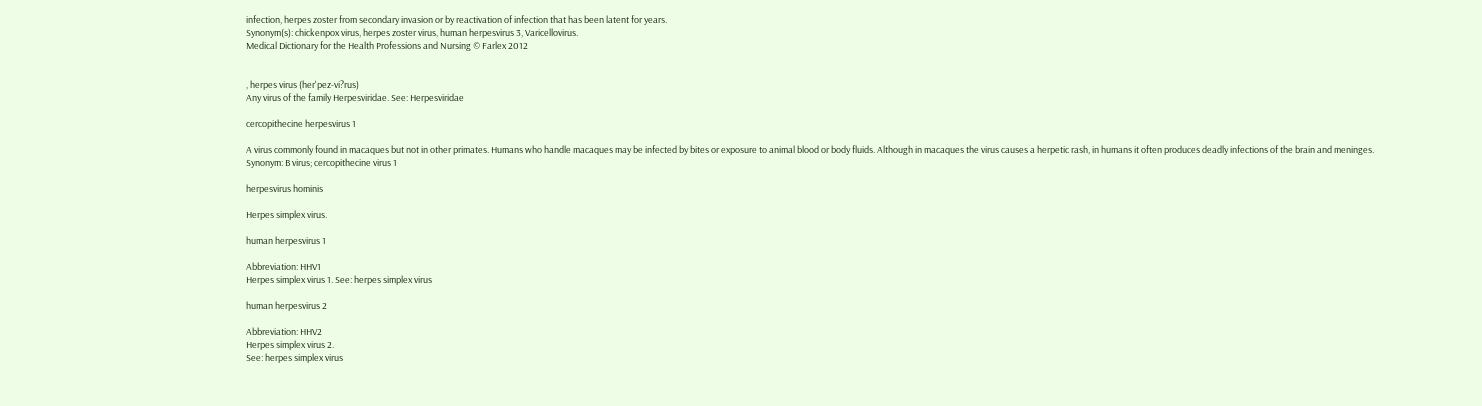infection, herpes zoster from secondary invasion or by reactivation of infection that has been latent for years.
Synonym(s): chickenpox virus, herpes zoster virus, human herpesvirus 3, Varicellovirus.
Medical Dictionary for the Health Professions and Nursing © Farlex 2012


, herpes virus (her'pez-vi?rus)
Any virus of the family Herpesviridae. See: Herpesviridae

cercopithecine herpesvirus 1

A virus commonly found in macaques but not in other primates. Humans who handle macaques may be infected by bites or exposure to animal blood or body fluids. Although in macaques the virus causes a herpetic rash, in humans it often produces deadly infections of the brain and meninges.
Synonym: B virus; cercopithecine virus 1

herpesvirus hominis

Herpes simplex virus.

human herpesvirus 1

Abbreviation: HHV1
Herpes simplex virus 1. See: herpes simplex virus

human herpesvirus 2

Abbreviation: HHV2
Herpes simplex virus 2.
See: herpes simplex virus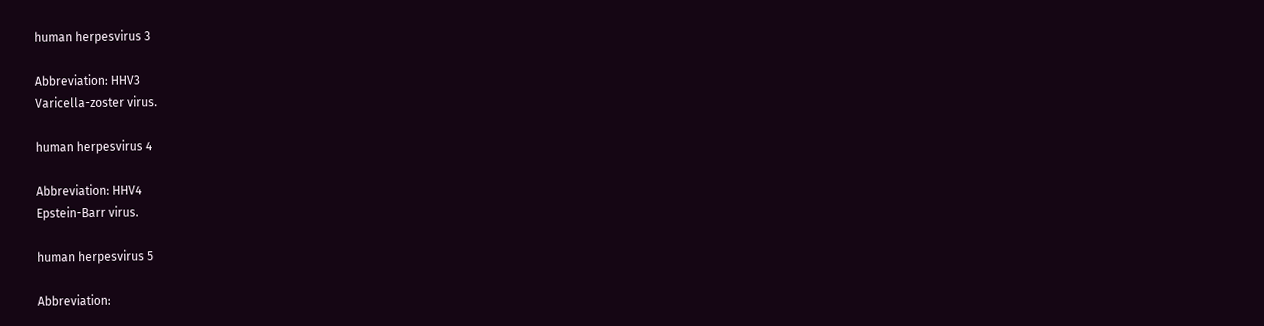human herpesvirus 3

Abbreviation: HHV3
Varicella-zoster virus.

human herpesvirus 4

Abbreviation: HHV4
Epstein-Barr virus.

human herpesvirus 5

Abbreviation: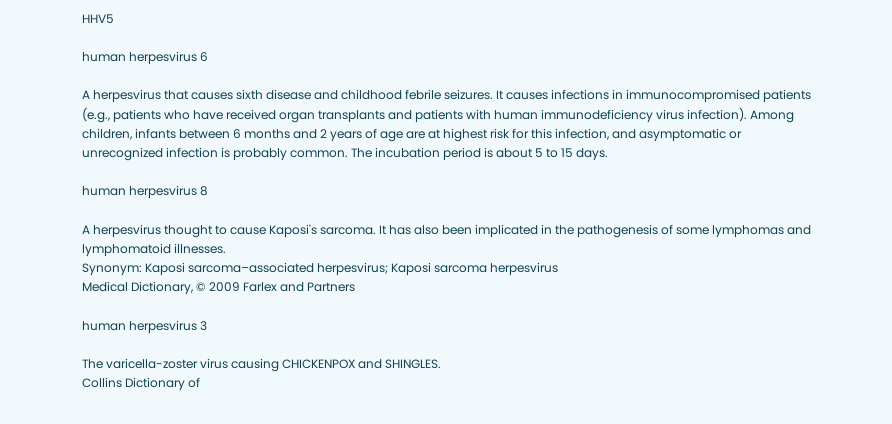HHV5

human herpesvirus 6

A herpesvirus that causes sixth disease and childhood febrile seizures. It causes infections in immunocompromised patients (e.g., patients who have received organ transplants and patients with human immunodeficiency virus infection). Among children, infants between 6 months and 2 years of age are at highest risk for this infection, and asymptomatic or unrecognized infection is probably common. The incubation period is about 5 to 15 days.

human herpesvirus 8

A herpesvirus thought to cause Kaposi's sarcoma. It has also been implicated in the pathogenesis of some lymphomas and lymphomatoid illnesses.
Synonym: Kaposi sarcoma–associated herpesvirus; Kaposi sarcoma herpesvirus
Medical Dictionary, © 2009 Farlex and Partners

human herpesvirus 3

The varicella-zoster virus causing CHICKENPOX and SHINGLES.
Collins Dictionary of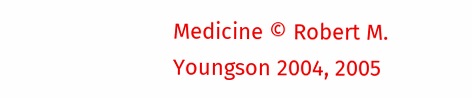Medicine © Robert M. Youngson 2004, 2005